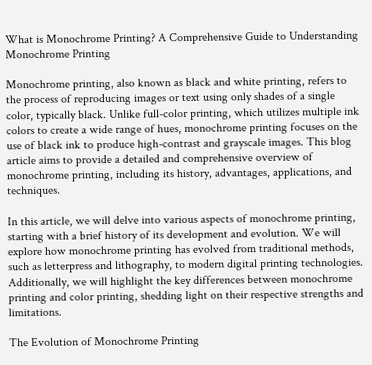What is Monochrome Printing? A Comprehensive Guide to Understanding Monochrome Printing

Monochrome printing, also known as black and white printing, refers to the process of reproducing images or text using only shades of a single color, typically black. Unlike full-color printing, which utilizes multiple ink colors to create a wide range of hues, monochrome printing focuses on the use of black ink to produce high-contrast and grayscale images. This blog article aims to provide a detailed and comprehensive overview of monochrome printing, including its history, advantages, applications, and techniques.

In this article, we will delve into various aspects of monochrome printing, starting with a brief history of its development and evolution. We will explore how monochrome printing has evolved from traditional methods, such as letterpress and lithography, to modern digital printing technologies. Additionally, we will highlight the key differences between monochrome printing and color printing, shedding light on their respective strengths and limitations.

The Evolution of Monochrome Printing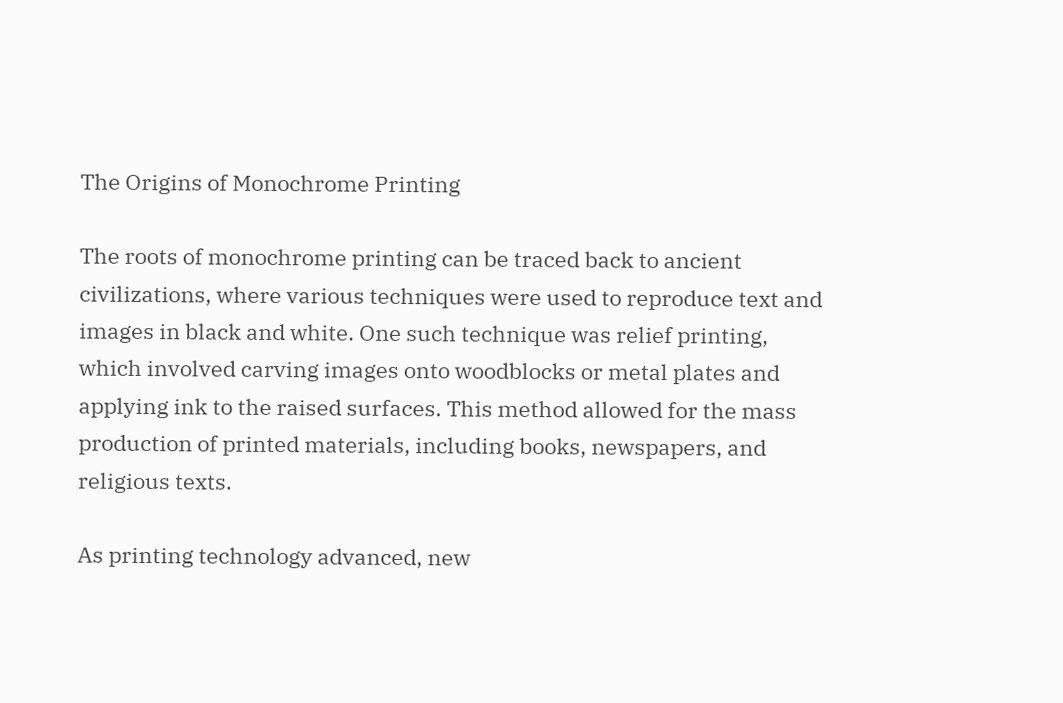The Origins of Monochrome Printing

The roots of monochrome printing can be traced back to ancient civilizations, where various techniques were used to reproduce text and images in black and white. One such technique was relief printing, which involved carving images onto woodblocks or metal plates and applying ink to the raised surfaces. This method allowed for the mass production of printed materials, including books, newspapers, and religious texts.

As printing technology advanced, new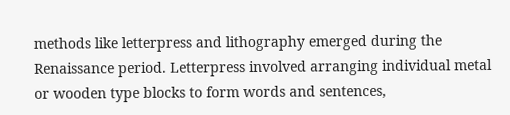methods like letterpress and lithography emerged during the Renaissance period. Letterpress involved arranging individual metal or wooden type blocks to form words and sentences,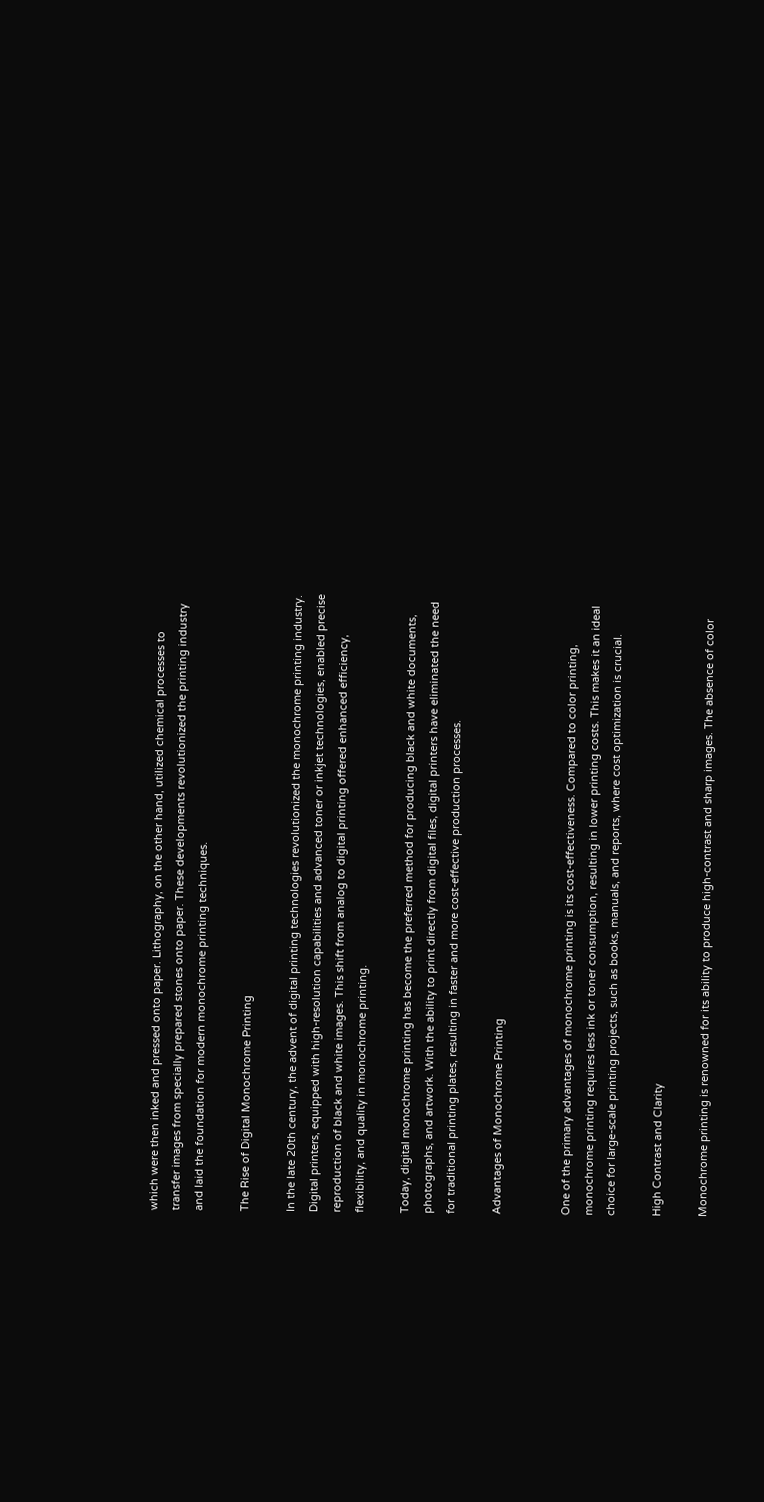which were then inked and pressed onto paper. Lithography, on the other hand, utilized chemical processes to transfer images from specially prepared stones onto paper. These developments revolutionized the printing industry and laid the foundation for modern monochrome printing techniques.

The Rise of Digital Monochrome Printing

In the late 20th century, the advent of digital printing technologies revolutionized the monochrome printing industry. Digital printers, equipped with high-resolution capabilities and advanced toner or inkjet technologies, enabled precise reproduction of black and white images. This shift from analog to digital printing offered enhanced efficiency, flexibility, and quality in monochrome printing.

Today, digital monochrome printing has become the preferred method for producing black and white documents, photographs, and artwork. With the ability to print directly from digital files, digital printers have eliminated the need for traditional printing plates, resulting in faster and more cost-effective production processes.

Advantages of Monochrome Printing


One of the primary advantages of monochrome printing is its cost-effectiveness. Compared to color printing, monochrome printing requires less ink or toner consumption, resulting in lower printing costs. This makes it an ideal choice for large-scale printing projects, such as books, manuals, and reports, where cost optimization is crucial.

High Contrast and Clarity

Monochrome printing is renowned for its ability to produce high-contrast and sharp images. The absence of color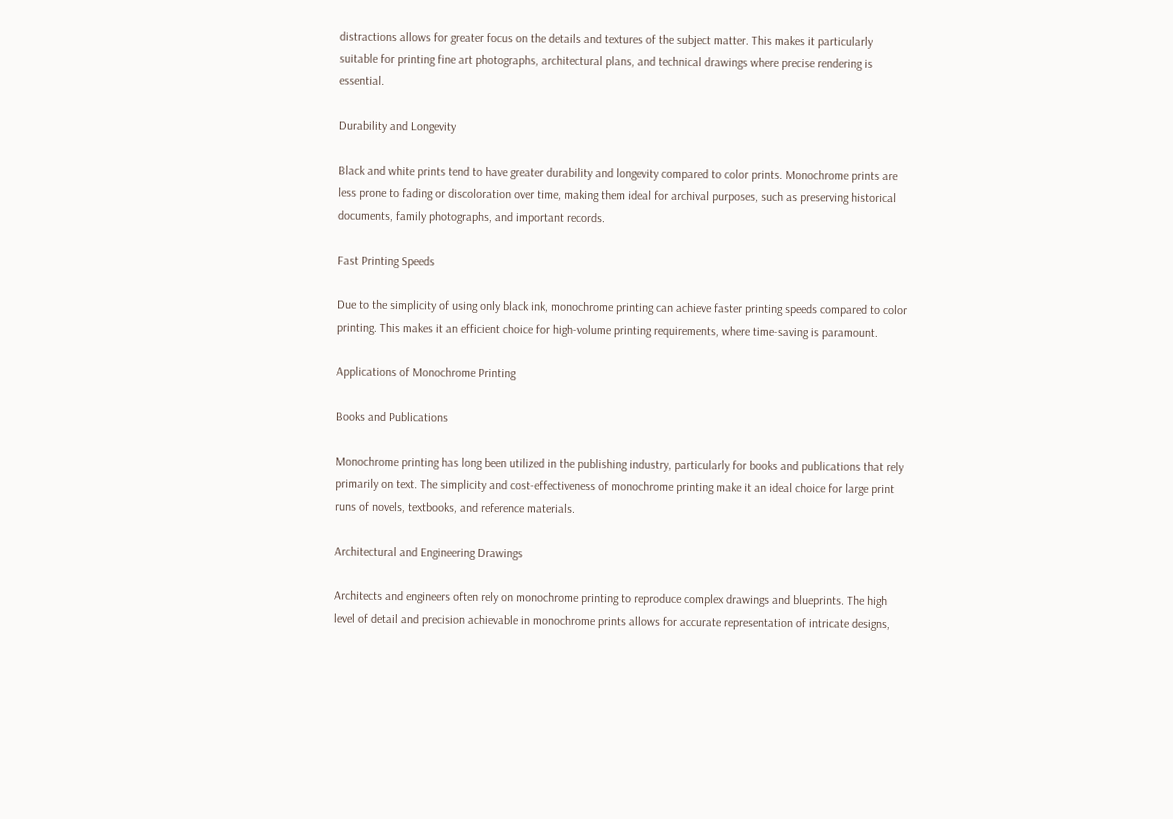distractions allows for greater focus on the details and textures of the subject matter. This makes it particularly suitable for printing fine art photographs, architectural plans, and technical drawings where precise rendering is essential.

Durability and Longevity

Black and white prints tend to have greater durability and longevity compared to color prints. Monochrome prints are less prone to fading or discoloration over time, making them ideal for archival purposes, such as preserving historical documents, family photographs, and important records.

Fast Printing Speeds

Due to the simplicity of using only black ink, monochrome printing can achieve faster printing speeds compared to color printing. This makes it an efficient choice for high-volume printing requirements, where time-saving is paramount.

Applications of Monochrome Printing

Books and Publications

Monochrome printing has long been utilized in the publishing industry, particularly for books and publications that rely primarily on text. The simplicity and cost-effectiveness of monochrome printing make it an ideal choice for large print runs of novels, textbooks, and reference materials.

Architectural and Engineering Drawings

Architects and engineers often rely on monochrome printing to reproduce complex drawings and blueprints. The high level of detail and precision achievable in monochrome prints allows for accurate representation of intricate designs,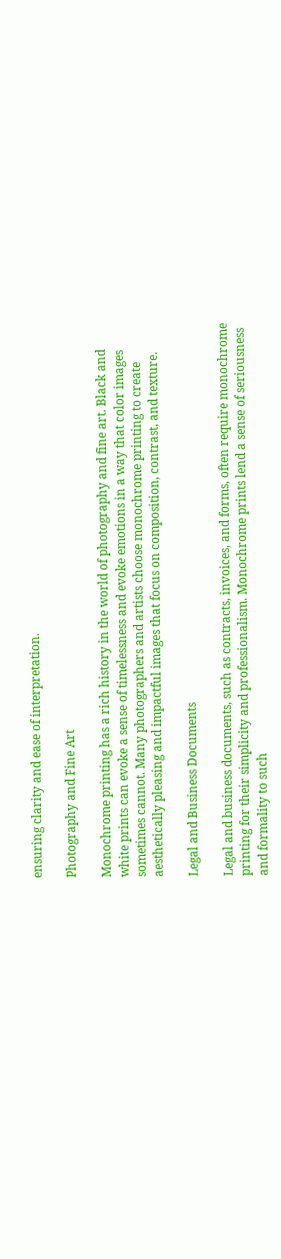ensuring clarity and ease of interpretation.

Photography and Fine Art

Monochrome printing has a rich history in the world of photography and fine art. Black and white prints can evoke a sense of timelessness and evoke emotions in a way that color images sometimes cannot. Many photographers and artists choose monochrome printing to create aesthetically pleasing and impactful images that focus on composition, contrast, and texture.

Legal and Business Documents

Legal and business documents, such as contracts, invoices, and forms, often require monochrome printing for their simplicity and professionalism. Monochrome prints lend a sense of seriousness and formality to such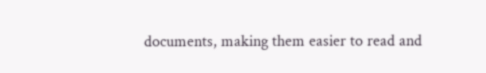documents, making them easier to read and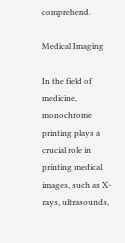comprehend.

Medical Imaging

In the field of medicine, monochrome printing plays a crucial role in printing medical images, such as X-rays, ultrasounds,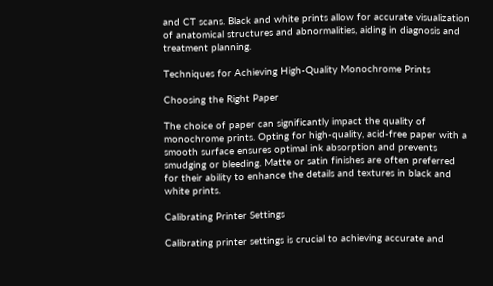and CT scans. Black and white prints allow for accurate visualization of anatomical structures and abnormalities, aiding in diagnosis and treatment planning.

Techniques for Achieving High-Quality Monochrome Prints

Choosing the Right Paper

The choice of paper can significantly impact the quality of monochrome prints. Opting for high-quality, acid-free paper with a smooth surface ensures optimal ink absorption and prevents smudging or bleeding. Matte or satin finishes are often preferred for their ability to enhance the details and textures in black and white prints.

Calibrating Printer Settings

Calibrating printer settings is crucial to achieving accurate and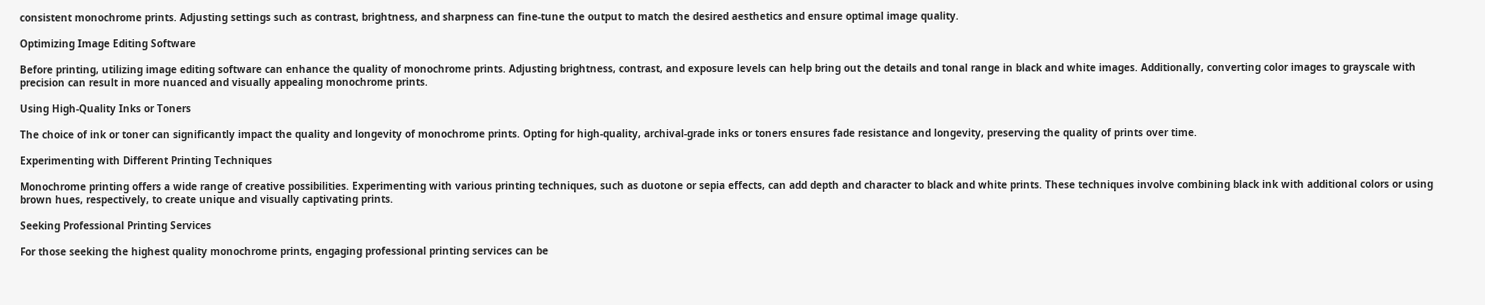consistent monochrome prints. Adjusting settings such as contrast, brightness, and sharpness can fine-tune the output to match the desired aesthetics and ensure optimal image quality.

Optimizing Image Editing Software

Before printing, utilizing image editing software can enhance the quality of monochrome prints. Adjusting brightness, contrast, and exposure levels can help bring out the details and tonal range in black and white images. Additionally, converting color images to grayscale with precision can result in more nuanced and visually appealing monochrome prints.

Using High-Quality Inks or Toners

The choice of ink or toner can significantly impact the quality and longevity of monochrome prints. Opting for high-quality, archival-grade inks or toners ensures fade resistance and longevity, preserving the quality of prints over time.

Experimenting with Different Printing Techniques

Monochrome printing offers a wide range of creative possibilities. Experimenting with various printing techniques, such as duotone or sepia effects, can add depth and character to black and white prints. These techniques involve combining black ink with additional colors or using brown hues, respectively, to create unique and visually captivating prints.

Seeking Professional Printing Services

For those seeking the highest quality monochrome prints, engaging professional printing services can be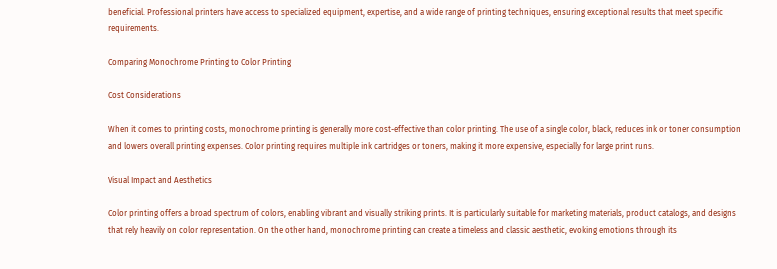beneficial. Professional printers have access to specialized equipment, expertise, and a wide range of printing techniques, ensuring exceptional results that meet specific requirements.

Comparing Monochrome Printing to Color Printing

Cost Considerations

When it comes to printing costs, monochrome printing is generally more cost-effective than color printing. The use of a single color, black, reduces ink or toner consumption and lowers overall printing expenses. Color printing requires multiple ink cartridges or toners, making it more expensive, especially for large print runs.

Visual Impact and Aesthetics

Color printing offers a broad spectrum of colors, enabling vibrant and visually striking prints. It is particularly suitable for marketing materials, product catalogs, and designs that rely heavily on color representation. On the other hand, monochrome printing can create a timeless and classic aesthetic, evoking emotions through its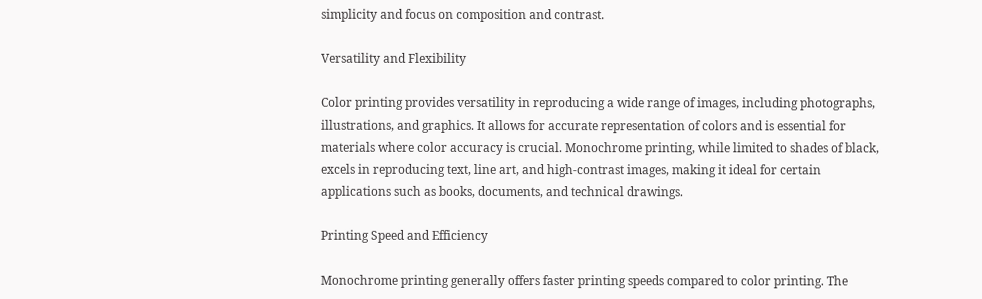simplicity and focus on composition and contrast.

Versatility and Flexibility

Color printing provides versatility in reproducing a wide range of images, including photographs, illustrations, and graphics. It allows for accurate representation of colors and is essential for materials where color accuracy is crucial. Monochrome printing, while limited to shades of black, excels in reproducing text, line art, and high-contrast images, making it ideal for certain applications such as books, documents, and technical drawings.

Printing Speed and Efficiency

Monochrome printing generally offers faster printing speeds compared to color printing. The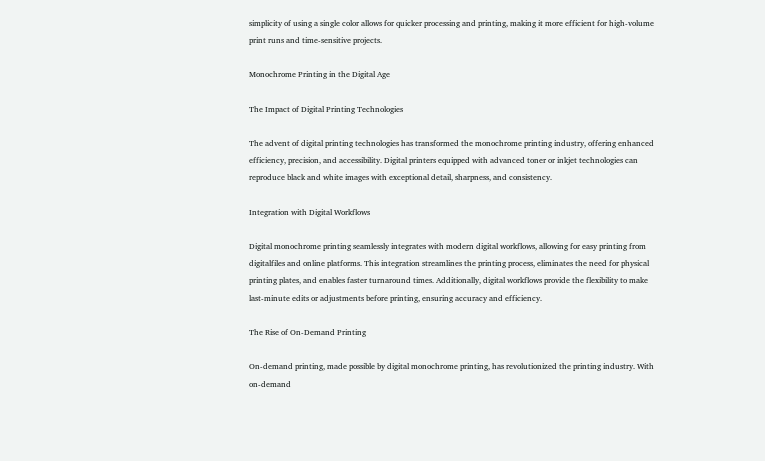simplicity of using a single color allows for quicker processing and printing, making it more efficient for high-volume print runs and time-sensitive projects.

Monochrome Printing in the Digital Age

The Impact of Digital Printing Technologies

The advent of digital printing technologies has transformed the monochrome printing industry, offering enhanced efficiency, precision, and accessibility. Digital printers equipped with advanced toner or inkjet technologies can reproduce black and white images with exceptional detail, sharpness, and consistency.

Integration with Digital Workflows

Digital monochrome printing seamlessly integrates with modern digital workflows, allowing for easy printing from digitalfiles and online platforms. This integration streamlines the printing process, eliminates the need for physical printing plates, and enables faster turnaround times. Additionally, digital workflows provide the flexibility to make last-minute edits or adjustments before printing, ensuring accuracy and efficiency.

The Rise of On-Demand Printing

On-demand printing, made possible by digital monochrome printing, has revolutionized the printing industry. With on-demand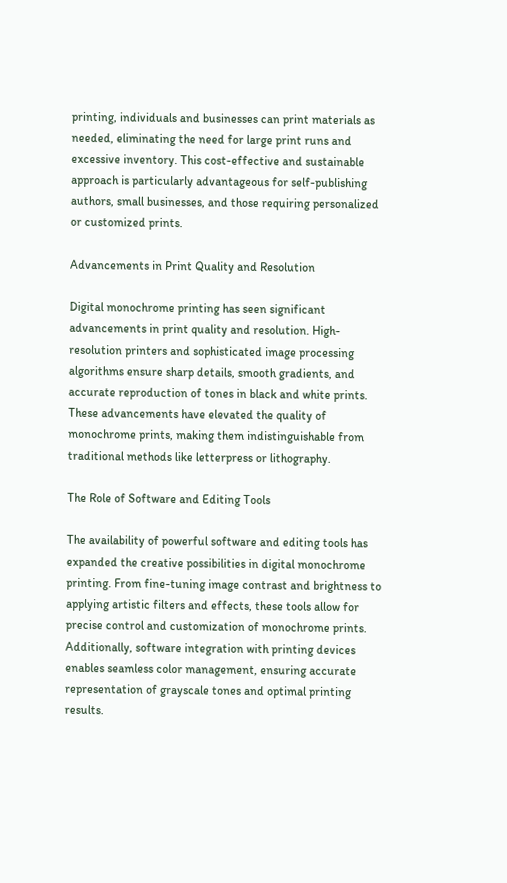printing, individuals and businesses can print materials as needed, eliminating the need for large print runs and excessive inventory. This cost-effective and sustainable approach is particularly advantageous for self-publishing authors, small businesses, and those requiring personalized or customized prints.

Advancements in Print Quality and Resolution

Digital monochrome printing has seen significant advancements in print quality and resolution. High-resolution printers and sophisticated image processing algorithms ensure sharp details, smooth gradients, and accurate reproduction of tones in black and white prints. These advancements have elevated the quality of monochrome prints, making them indistinguishable from traditional methods like letterpress or lithography.

The Role of Software and Editing Tools

The availability of powerful software and editing tools has expanded the creative possibilities in digital monochrome printing. From fine-tuning image contrast and brightness to applying artistic filters and effects, these tools allow for precise control and customization of monochrome prints. Additionally, software integration with printing devices enables seamless color management, ensuring accurate representation of grayscale tones and optimal printing results.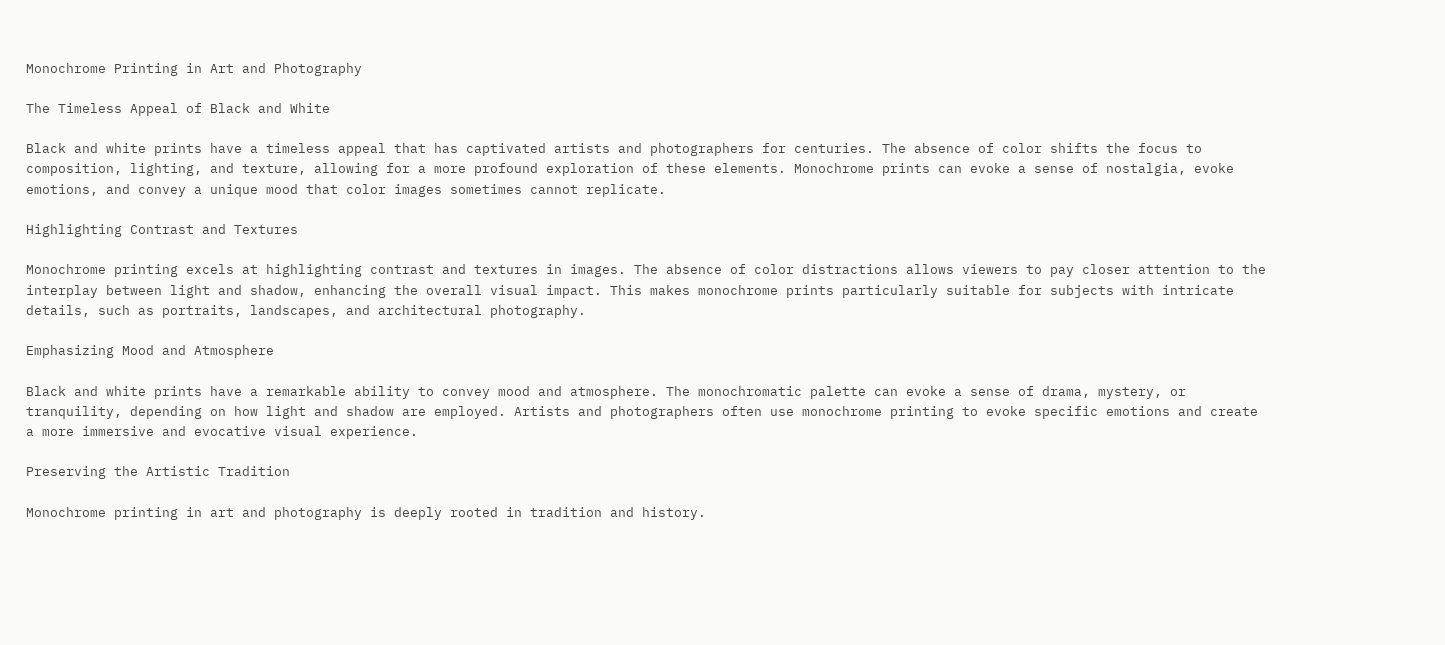Monochrome Printing in Art and Photography

The Timeless Appeal of Black and White

Black and white prints have a timeless appeal that has captivated artists and photographers for centuries. The absence of color shifts the focus to composition, lighting, and texture, allowing for a more profound exploration of these elements. Monochrome prints can evoke a sense of nostalgia, evoke emotions, and convey a unique mood that color images sometimes cannot replicate.

Highlighting Contrast and Textures

Monochrome printing excels at highlighting contrast and textures in images. The absence of color distractions allows viewers to pay closer attention to the interplay between light and shadow, enhancing the overall visual impact. This makes monochrome prints particularly suitable for subjects with intricate details, such as portraits, landscapes, and architectural photography.

Emphasizing Mood and Atmosphere

Black and white prints have a remarkable ability to convey mood and atmosphere. The monochromatic palette can evoke a sense of drama, mystery, or tranquility, depending on how light and shadow are employed. Artists and photographers often use monochrome printing to evoke specific emotions and create a more immersive and evocative visual experience.

Preserving the Artistic Tradition

Monochrome printing in art and photography is deeply rooted in tradition and history.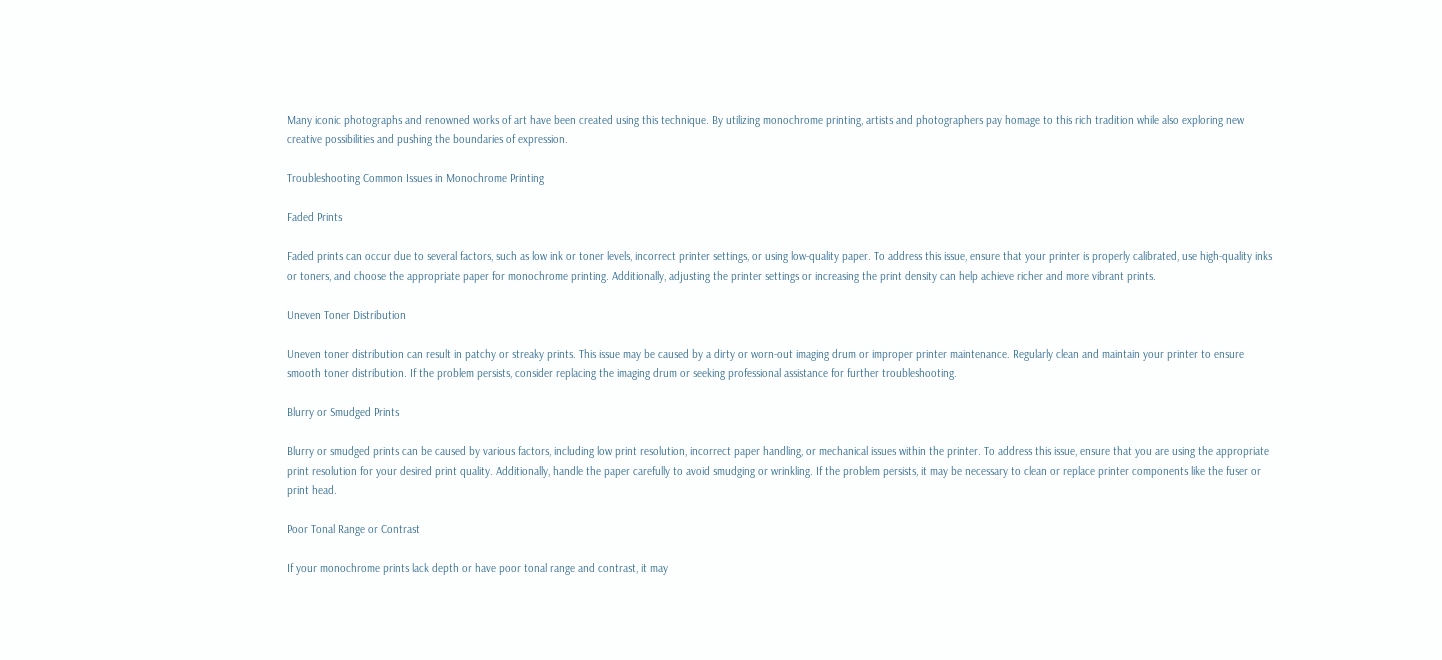Many iconic photographs and renowned works of art have been created using this technique. By utilizing monochrome printing, artists and photographers pay homage to this rich tradition while also exploring new creative possibilities and pushing the boundaries of expression.

Troubleshooting Common Issues in Monochrome Printing

Faded Prints

Faded prints can occur due to several factors, such as low ink or toner levels, incorrect printer settings, or using low-quality paper. To address this issue, ensure that your printer is properly calibrated, use high-quality inks or toners, and choose the appropriate paper for monochrome printing. Additionally, adjusting the printer settings or increasing the print density can help achieve richer and more vibrant prints.

Uneven Toner Distribution

Uneven toner distribution can result in patchy or streaky prints. This issue may be caused by a dirty or worn-out imaging drum or improper printer maintenance. Regularly clean and maintain your printer to ensure smooth toner distribution. If the problem persists, consider replacing the imaging drum or seeking professional assistance for further troubleshooting.

Blurry or Smudged Prints

Blurry or smudged prints can be caused by various factors, including low print resolution, incorrect paper handling, or mechanical issues within the printer. To address this issue, ensure that you are using the appropriate print resolution for your desired print quality. Additionally, handle the paper carefully to avoid smudging or wrinkling. If the problem persists, it may be necessary to clean or replace printer components like the fuser or print head.

Poor Tonal Range or Contrast

If your monochrome prints lack depth or have poor tonal range and contrast, it may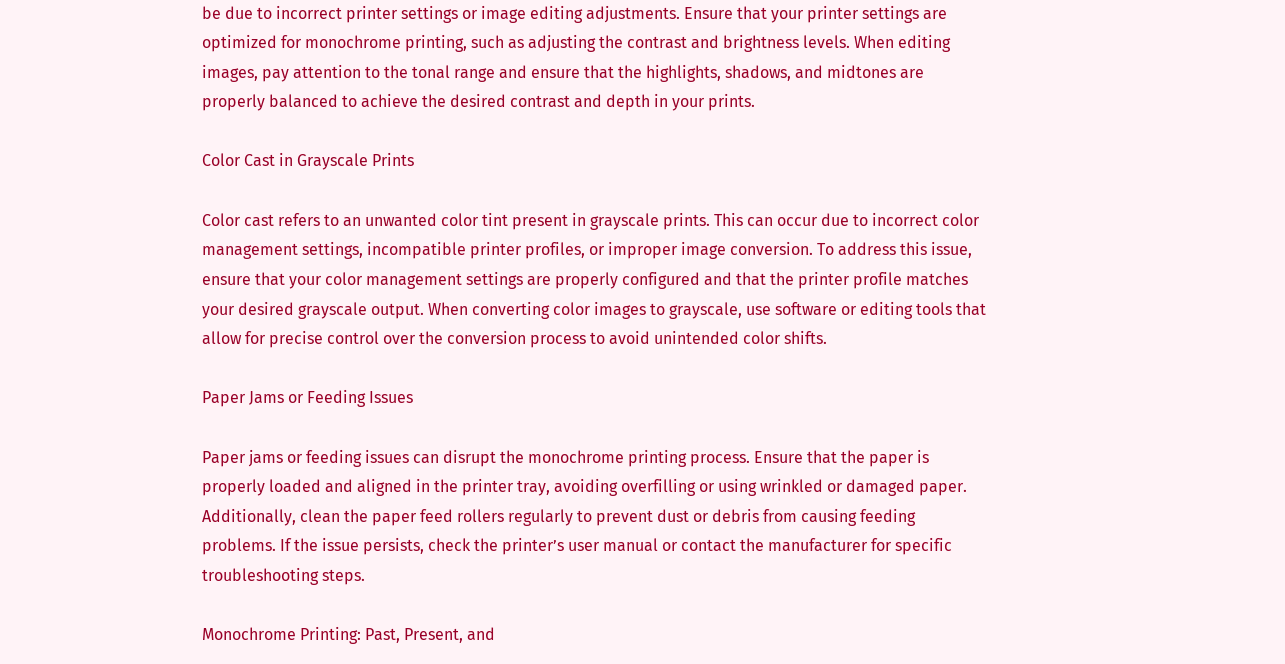be due to incorrect printer settings or image editing adjustments. Ensure that your printer settings are optimized for monochrome printing, such as adjusting the contrast and brightness levels. When editing images, pay attention to the tonal range and ensure that the highlights, shadows, and midtones are properly balanced to achieve the desired contrast and depth in your prints.

Color Cast in Grayscale Prints

Color cast refers to an unwanted color tint present in grayscale prints. This can occur due to incorrect color management settings, incompatible printer profiles, or improper image conversion. To address this issue, ensure that your color management settings are properly configured and that the printer profile matches your desired grayscale output. When converting color images to grayscale, use software or editing tools that allow for precise control over the conversion process to avoid unintended color shifts.

Paper Jams or Feeding Issues

Paper jams or feeding issues can disrupt the monochrome printing process. Ensure that the paper is properly loaded and aligned in the printer tray, avoiding overfilling or using wrinkled or damaged paper. Additionally, clean the paper feed rollers regularly to prevent dust or debris from causing feeding problems. If the issue persists, check the printer’s user manual or contact the manufacturer for specific troubleshooting steps.

Monochrome Printing: Past, Present, and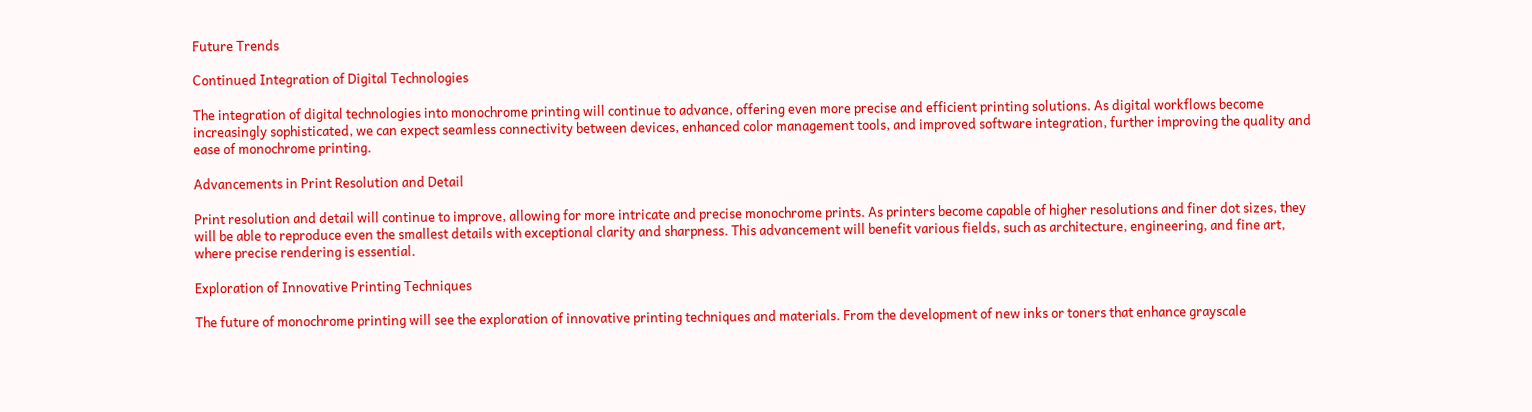Future Trends

Continued Integration of Digital Technologies

The integration of digital technologies into monochrome printing will continue to advance, offering even more precise and efficient printing solutions. As digital workflows become increasingly sophisticated, we can expect seamless connectivity between devices, enhanced color management tools, and improved software integration, further improving the quality and ease of monochrome printing.

Advancements in Print Resolution and Detail

Print resolution and detail will continue to improve, allowing for more intricate and precise monochrome prints. As printers become capable of higher resolutions and finer dot sizes, they will be able to reproduce even the smallest details with exceptional clarity and sharpness. This advancement will benefit various fields, such as architecture, engineering, and fine art, where precise rendering is essential.

Exploration of Innovative Printing Techniques

The future of monochrome printing will see the exploration of innovative printing techniques and materials. From the development of new inks or toners that enhance grayscale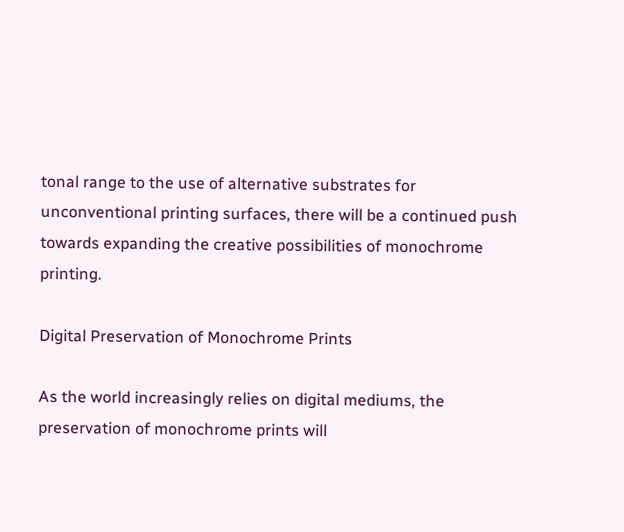tonal range to the use of alternative substrates for unconventional printing surfaces, there will be a continued push towards expanding the creative possibilities of monochrome printing.

Digital Preservation of Monochrome Prints

As the world increasingly relies on digital mediums, the preservation of monochrome prints will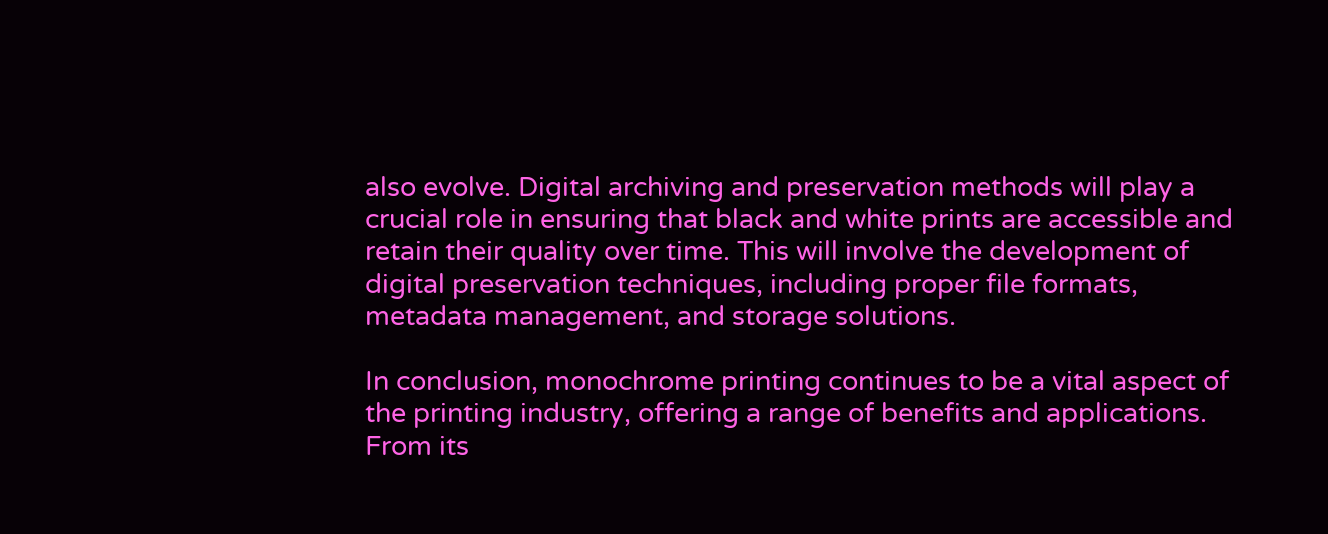also evolve. Digital archiving and preservation methods will play a crucial role in ensuring that black and white prints are accessible and retain their quality over time. This will involve the development of digital preservation techniques, including proper file formats, metadata management, and storage solutions.

In conclusion, monochrome printing continues to be a vital aspect of the printing industry, offering a range of benefits and applications. From its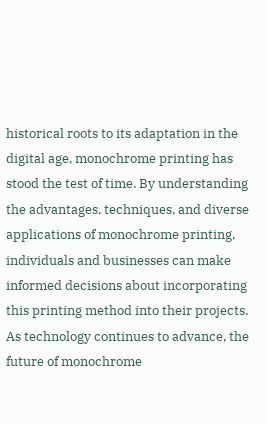historical roots to its adaptation in the digital age, monochrome printing has stood the test of time. By understanding the advantages, techniques, and diverse applications of monochrome printing, individuals and businesses can make informed decisions about incorporating this printing method into their projects. As technology continues to advance, the future of monochrome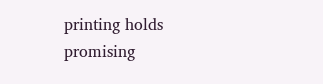printing holds promising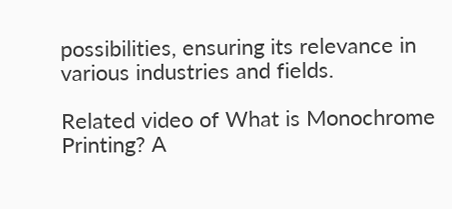possibilities, ensuring its relevance in various industries and fields.

Related video of What is Monochrome Printing? A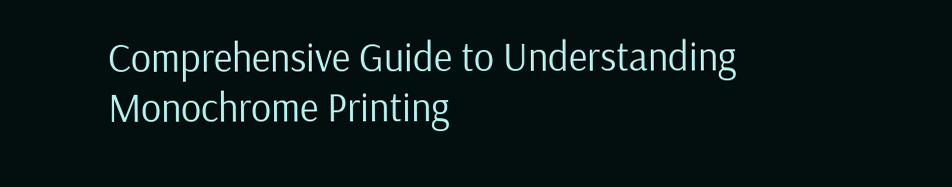Comprehensive Guide to Understanding Monochrome Printing